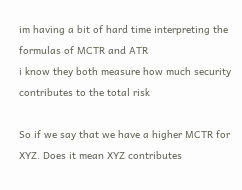im having a bit of hard time interpreting the formulas of MCTR and ATR
i know they both measure how much security contributes to the total risk

So if we say that we have a higher MCTR for XYZ. Does it mean XYZ contributes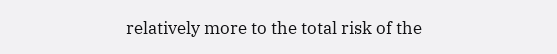relatively more to the total risk of the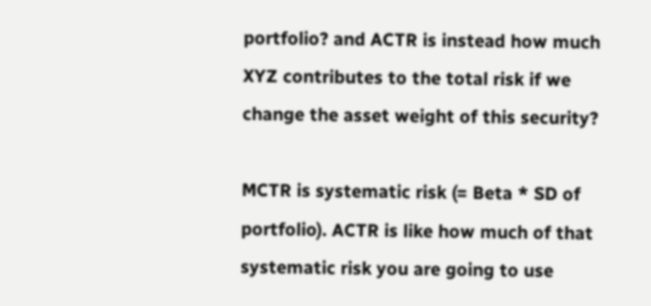portfolio? and ACTR is instead how much XYZ contributes to the total risk if we change the asset weight of this security?

MCTR is systematic risk (= Beta * SD of portfolio). ACTR is like how much of that systematic risk you are going to use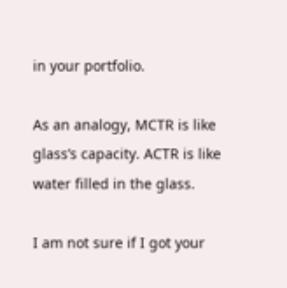in your portfolio.

As an analogy, MCTR is like glass’s capacity. ACTR is like water filled in the glass.

I am not sure if I got your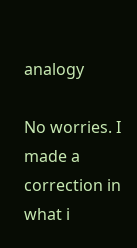analogy

No worries. I made a correction in what i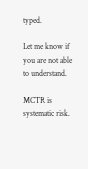typed.

Let me know if you are not able to understand.

MCTR is systematic risk.